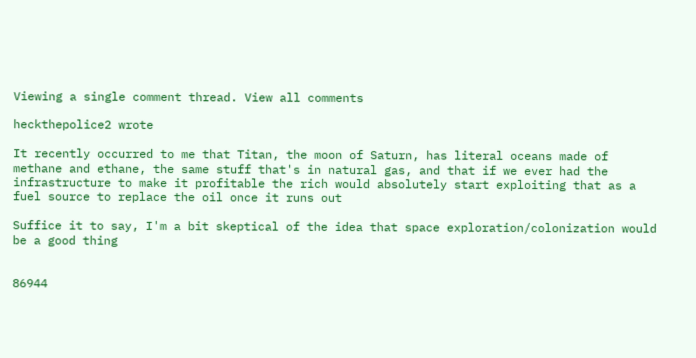Viewing a single comment thread. View all comments

heckthepolice2 wrote

It recently occurred to me that Titan, the moon of Saturn, has literal oceans made of methane and ethane, the same stuff that's in natural gas, and that if we ever had the infrastructure to make it profitable the rich would absolutely start exploiting that as a fuel source to replace the oil once it runs out

Suffice it to say, I'm a bit skeptical of the idea that space exploration/colonization would be a good thing


86944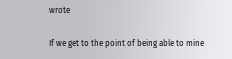wrote

If we get to the point of being able to mine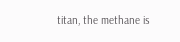titan, the methane is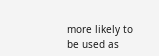more likely to be used as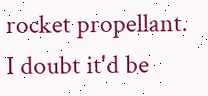rocket propellant. I doubt it'd be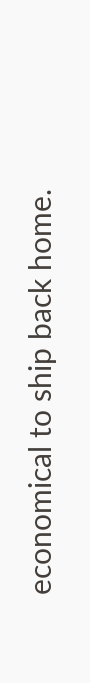economical to ship back home.